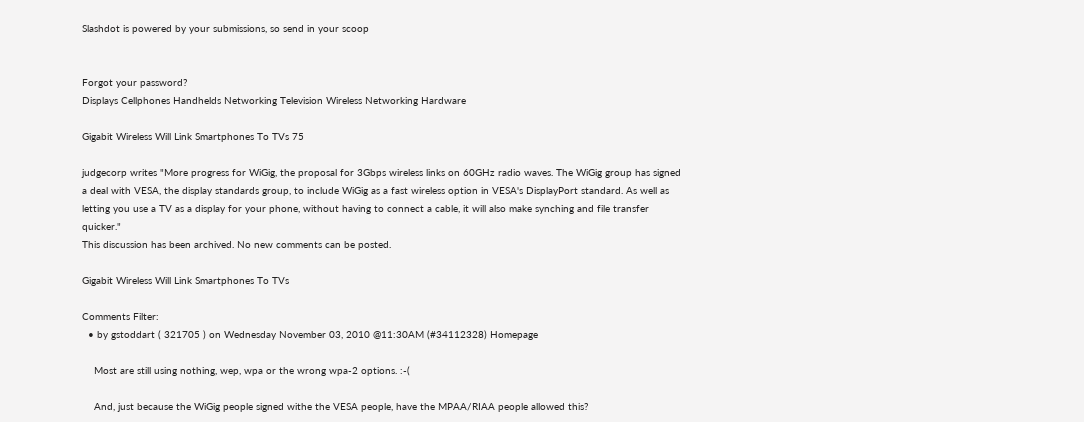Slashdot is powered by your submissions, so send in your scoop


Forgot your password?
Displays Cellphones Handhelds Networking Television Wireless Networking Hardware

Gigabit Wireless Will Link Smartphones To TVs 75

judgecorp writes "More progress for WiGig, the proposal for 3Gbps wireless links on 60GHz radio waves. The WiGig group has signed a deal with VESA, the display standards group, to include WiGig as a fast wireless option in VESA's DisplayPort standard. As well as letting you use a TV as a display for your phone, without having to connect a cable, it will also make synching and file transfer quicker."
This discussion has been archived. No new comments can be posted.

Gigabit Wireless Will Link Smartphones To TVs

Comments Filter:
  • by gstoddart ( 321705 ) on Wednesday November 03, 2010 @11:30AM (#34112328) Homepage

    Most are still using nothing, wep, wpa or the wrong wpa-2 options. :-(

    And, just because the WiGig people signed withe the VESA people, have the MPAA/RIAA people allowed this?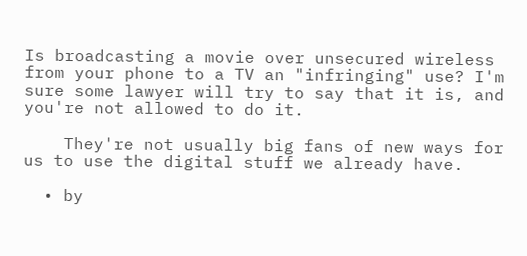Is broadcasting a movie over unsecured wireless from your phone to a TV an "infringing" use? I'm sure some lawyer will try to say that it is, and you're not allowed to do it.

    They're not usually big fans of new ways for us to use the digital stuff we already have.

  • by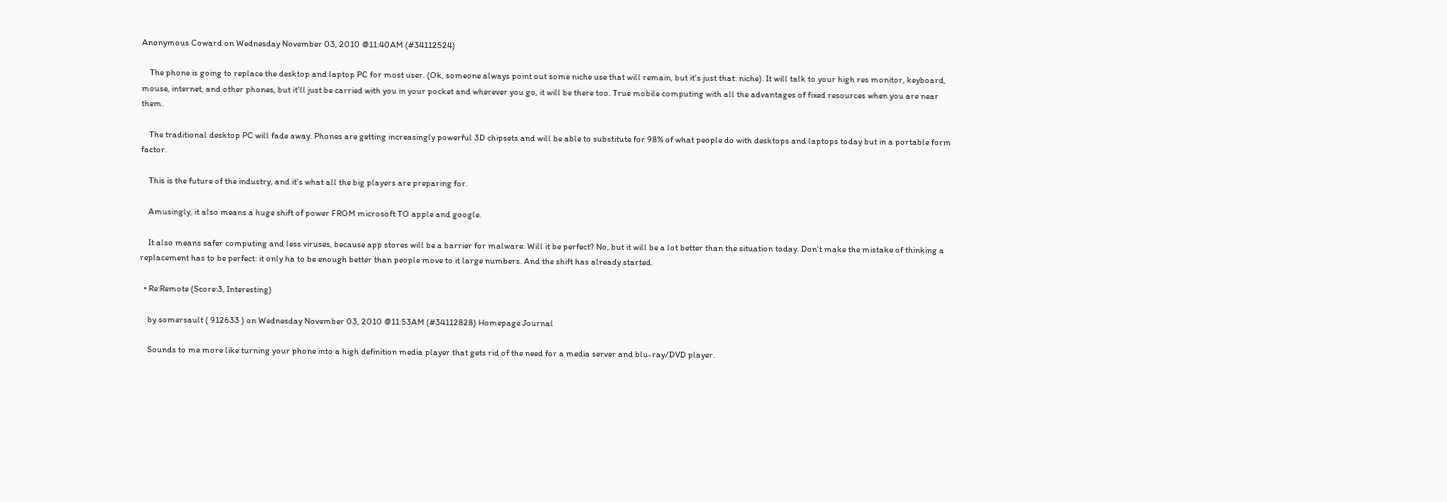Anonymous Coward on Wednesday November 03, 2010 @11:40AM (#34112524)

    The phone is going to replace the desktop and laptop PC for most user. (Ok, someone always point out some niche use that will remain, but it's just that: niche). It will talk to your high res monitor, keyboard, mouse, internet, and other phones, but it'll just be carried with you in your pocket and wherever you go, it will be there too. True mobile computing with all the advantages of fixed resources when you are near them.

    The traditional desktop PC will fade away. Phones are getting increasingly powerful 3D chipsets and will be able to substitute for 98% of what people do with desktops and laptops today but in a portable form factor.

    This is the future of the industry, and it's what all the big players are preparing for.

    Amusingly, it also means a huge shift of power FROM microsoft TO apple and google.

    It also means safer computing and less viruses, because app stores will be a barrier for malware. Will it be perfect? No, but it will be a lot better than the situation today. Don't make the mistake of thinking a replacement has to be perfect: it only ha to be enough better than people move to it large numbers. And the shift has already started.

  • Re:Remote (Score:3, Interesting)

    by somersault ( 912633 ) on Wednesday November 03, 2010 @11:53AM (#34112828) Homepage Journal

    Sounds to me more like turning your phone into a high definition media player that gets rid of the need for a media server and blu-ray/DVD player.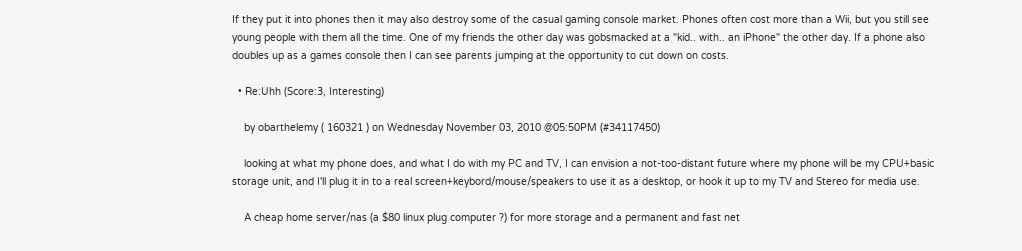If they put it into phones then it may also destroy some of the casual gaming console market. Phones often cost more than a Wii, but you still see young people with them all the time. One of my friends the other day was gobsmacked at a "kid.. with.. an iPhone" the other day. If a phone also doubles up as a games console then I can see parents jumping at the opportunity to cut down on costs.

  • Re:Uhh (Score:3, Interesting)

    by obarthelemy ( 160321 ) on Wednesday November 03, 2010 @05:50PM (#34117450)

    looking at what my phone does, and what I do with my PC and TV, I can envision a not-too-distant future where my phone will be my CPU+basic storage unit, and I'll plug it in to a real screen+keybord/mouse/speakers to use it as a desktop, or hook it up to my TV and Stereo for media use.

    A cheap home server/nas (a $80 linux plug computer ?) for more storage and a permanent and fast net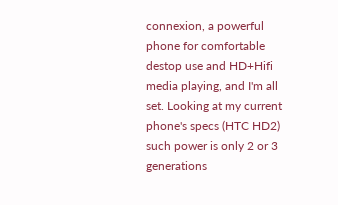connexion, a powerful phone for comfortable destop use and HD+Hifi media playing, and I'm all set. Looking at my current phone's specs (HTC HD2) such power is only 2 or 3 generations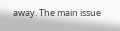away. The main issue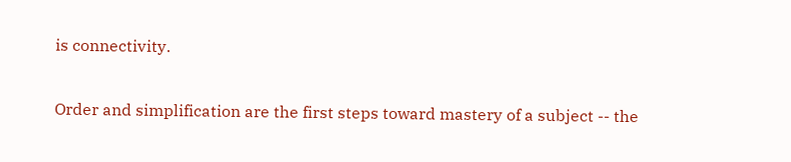is connectivity.

Order and simplification are the first steps toward mastery of a subject -- the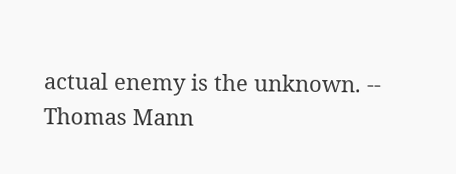actual enemy is the unknown. -- Thomas Mann